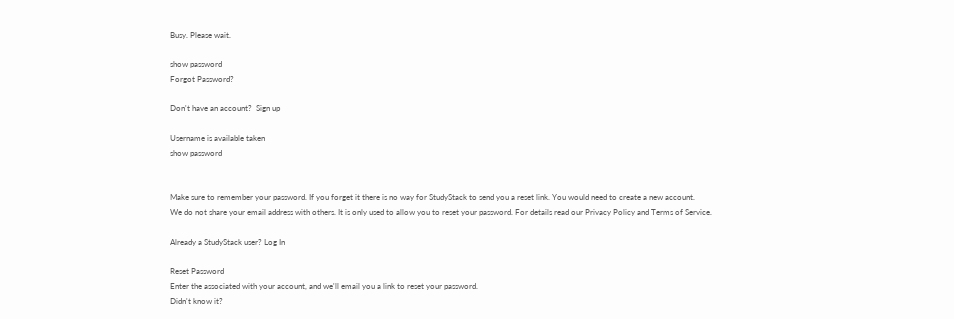Busy. Please wait.

show password
Forgot Password?

Don't have an account?  Sign up

Username is available taken
show password


Make sure to remember your password. If you forget it there is no way for StudyStack to send you a reset link. You would need to create a new account.
We do not share your email address with others. It is only used to allow you to reset your password. For details read our Privacy Policy and Terms of Service.

Already a StudyStack user? Log In

Reset Password
Enter the associated with your account, and we'll email you a link to reset your password.
Didn't know it?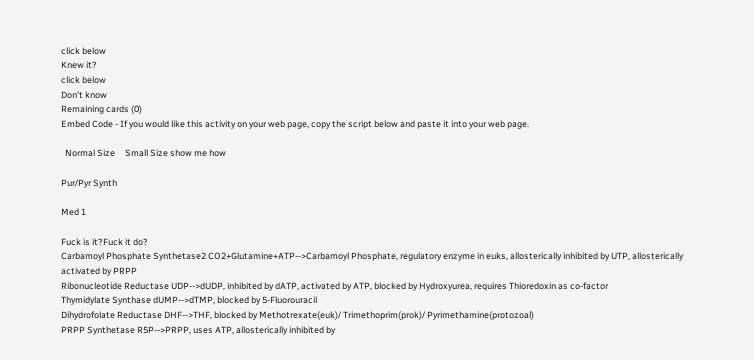click below
Knew it?
click below
Don't know
Remaining cards (0)
Embed Code - If you would like this activity on your web page, copy the script below and paste it into your web page.

  Normal Size     Small Size show me how

Pur/Pyr Synth

Med 1

Fuck is it?Fuck it do?
Carbamoyl Phosphate Synthetase2 CO2+Glutamine+ATP-->Carbamoyl Phosphate, regulatory enzyme in euks, allosterically inhibited by UTP, allosterically activated by PRPP
Ribonucleotide Reductase UDP-->dUDP, inhibited by dATP, activated by ATP, blocked by Hydroxyurea, requires Thioredoxin as co-factor
Thymidylate Synthase dUMP-->dTMP, blocked by 5-Fluorouracil
Dihydrofolate Reductase DHF-->THF, blocked by Methotrexate(euk)/ Trimethoprim(prok)/ Pyrimethamine(protozoal)
PRPP Synthetase R5P-->PRPP, uses ATP, allosterically inhibited by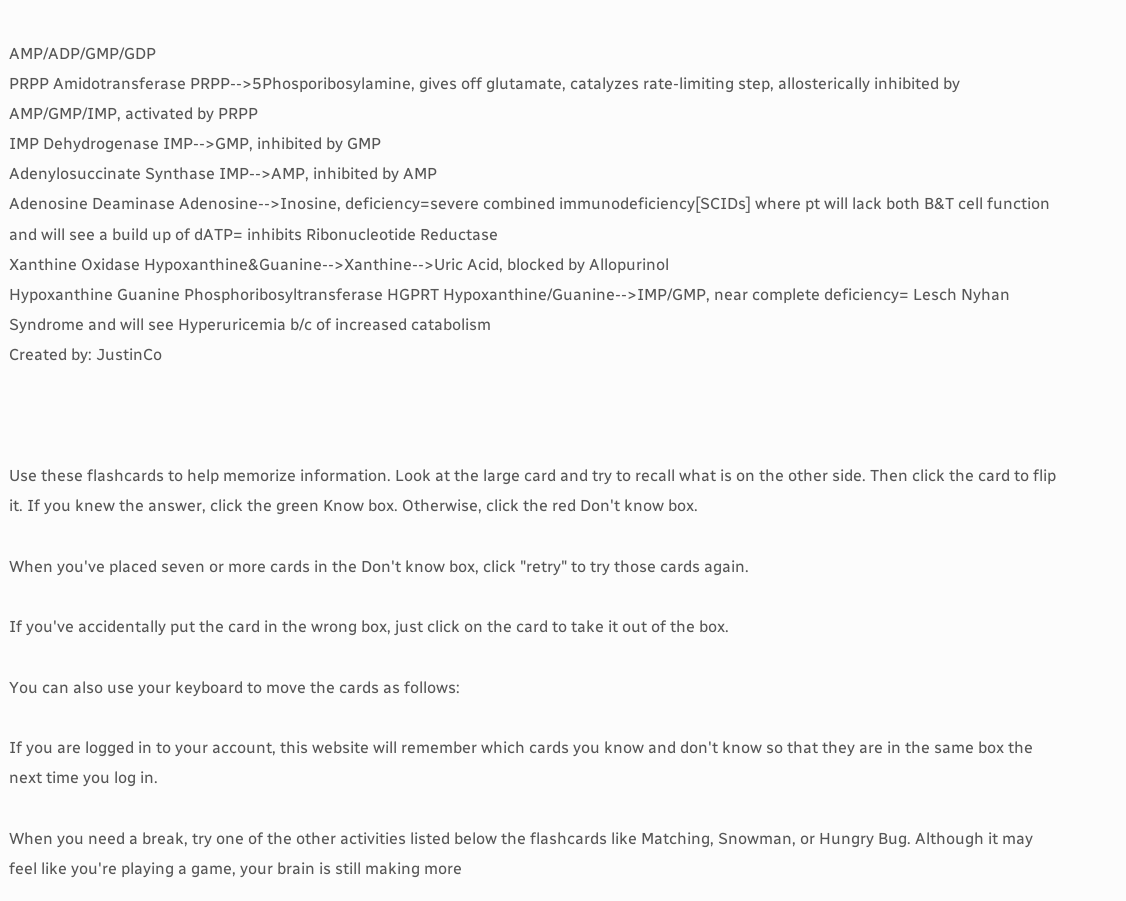AMP/ADP/GMP/GDP
PRPP Amidotransferase PRPP-->5Phosporibosylamine, gives off glutamate, catalyzes rate-limiting step, allosterically inhibited by AMP/GMP/IMP, activated by PRPP
IMP Dehydrogenase IMP-->GMP, inhibited by GMP
Adenylosuccinate Synthase IMP-->AMP, inhibited by AMP
Adenosine Deaminase Adenosine-->Inosine, deficiency=severe combined immunodeficiency[SCIDs] where pt will lack both B&T cell function and will see a build up of dATP= inhibits Ribonucleotide Reductase
Xanthine Oxidase Hypoxanthine&Guanine-->Xanthine-->Uric Acid, blocked by Allopurinol
Hypoxanthine Guanine Phosphoribosyltransferase HGPRT Hypoxanthine/Guanine-->IMP/GMP, near complete deficiency= Lesch Nyhan Syndrome and will see Hyperuricemia b/c of increased catabolism
Created by: JustinCo



Use these flashcards to help memorize information. Look at the large card and try to recall what is on the other side. Then click the card to flip it. If you knew the answer, click the green Know box. Otherwise, click the red Don't know box.

When you've placed seven or more cards in the Don't know box, click "retry" to try those cards again.

If you've accidentally put the card in the wrong box, just click on the card to take it out of the box.

You can also use your keyboard to move the cards as follows:

If you are logged in to your account, this website will remember which cards you know and don't know so that they are in the same box the next time you log in.

When you need a break, try one of the other activities listed below the flashcards like Matching, Snowman, or Hungry Bug. Although it may feel like you're playing a game, your brain is still making more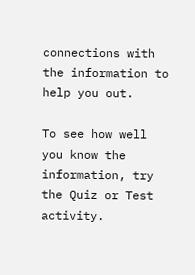connections with the information to help you out.

To see how well you know the information, try the Quiz or Test activity.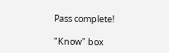Pass complete!

"Know" box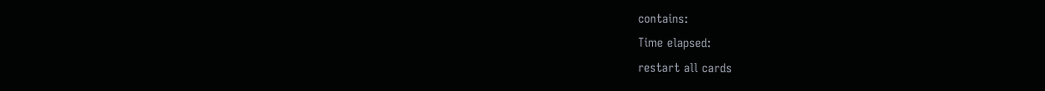contains:
Time elapsed:
restart all cards